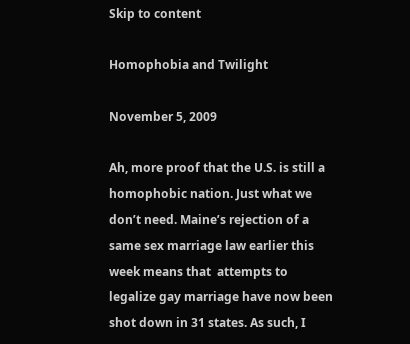Skip to content

Homophobia and Twilight

November 5, 2009

Ah, more proof that the U.S. is still a homophobic nation. Just what we don’t need. Maine’s rejection of a same sex marriage law earlier this week means that  attempts to legalize gay marriage have now been shot down in 31 states. As such, I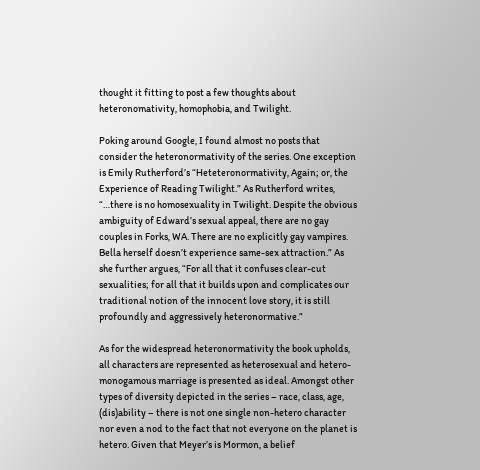thought it fitting to post a few thoughts about heteronomativity, homophobia, and Twilight.

Poking around Google, I found almost no posts that consider the heteronormativity of the series. One exception is Emily Rutherford’s “Heteteronormativity, Again; or, the Experience of Reading Twilight.” As Rutherford writes, “…there is no homosexuality in Twilight. Despite the obvious ambiguity of Edward’s sexual appeal, there are no gay couples in Forks, WA. There are no explicitly gay vampires. Bella herself doesn’t experience same-sex attraction.” As she further argues, “For all that it confuses clear-cut sexualities; for all that it builds upon and complicates our traditional notion of the innocent love story, it is still profoundly and aggressively heteronormative.”

As for the widespread heteronormativity the book upholds, all characters are represented as heterosexual and hetero-monogamous marriage is presented as ideal. Amongst other types of diversity depicted in the series – race, class, age, (dis)ability – there is not one single non-hetero character nor even a nod to the fact that not everyone on the planet is hetero. Given that Meyer’s is Mormon, a belief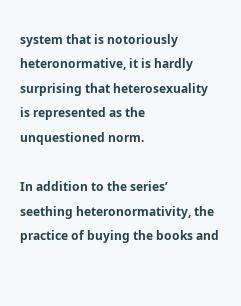system that is notoriously heteronormative, it is hardly surprising that heterosexuality is represented as the unquestioned norm.

In addition to the series’ seething heteronormativity, the practice of buying the books and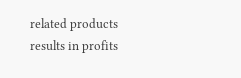related products results in profits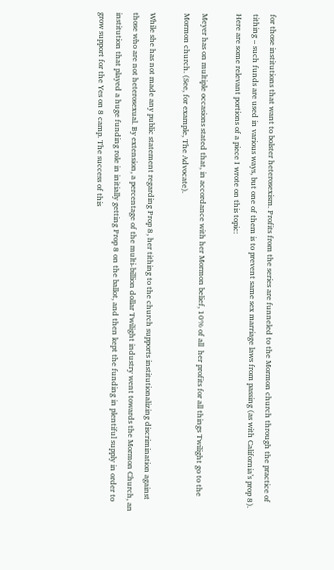for those institutions that want to bolster heterosexism. Profits from the series are funneled to the Mormon church through the practice of tithing – such funds are used in various ways, but one of them is to prevent same sex marriage laws from passing (as with California’s prop 8). Here are some relevant portions of a piece I wrote on this topic:

Meyer has on multiple occasions stated that, in accordance with her Mormon belief, 10% of all  her profits for all things Twilight go to the Mormon church. (See, for example, The Advocate).

While she has not made any public statement regarding Prop 8, her tithing to the church supports institutionalizing discrimination against those who are not heterosexual. By extension, a percentage of the multi-billion dollar Twilight industry went towards the Mormon Church, an institution that played a huge funding role in initially getting Prop 8 on the ballot, and then kept the funding in plentiful supply in order to grow support for the Yes on 8 camp. The success of this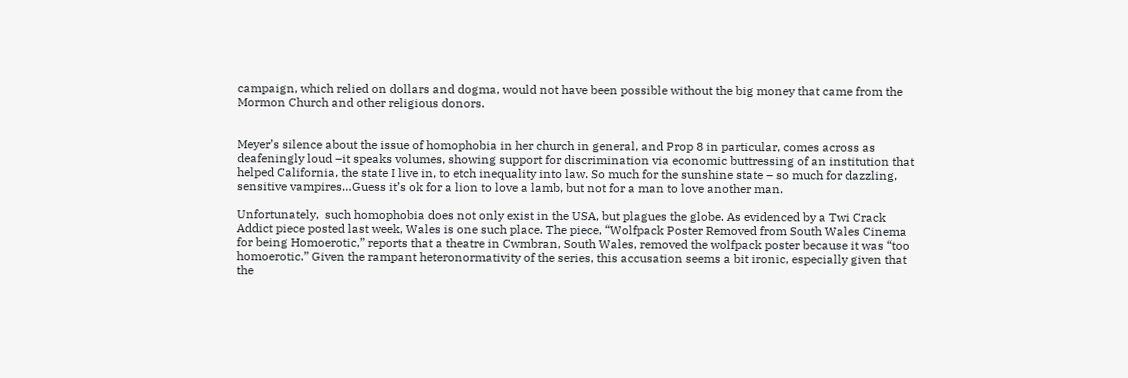campaign, which relied on dollars and dogma, would not have been possible without the big money that came from the Mormon Church and other religious donors.


Meyer’s silence about the issue of homophobia in her church in general, and Prop 8 in particular, comes across as deafeningly loud –it speaks volumes, showing support for discrimination via economic buttressing of an institution that helped California, the state I live in, to etch inequality into law. So much for the sunshine state – so much for dazzling, sensitive vampires…Guess it’s ok for a lion to love a lamb, but not for a man to love another man.

Unfortunately,  such homophobia does not only exist in the USA, but plagues the globe. As evidenced by a Twi Crack Addict piece posted last week, Wales is one such place. The piece, “Wolfpack Poster Removed from South Wales Cinema for being Homoerotic,” reports that a theatre in Cwmbran, South Wales, removed the wolfpack poster because it was “too homoerotic.” Given the rampant heteronormativity of the series, this accusation seems a bit ironic, especially given that the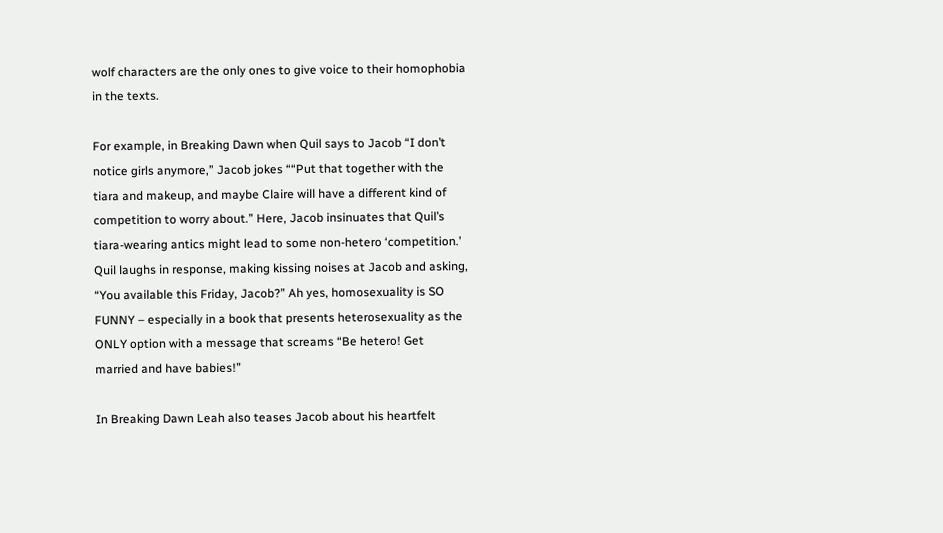wolf characters are the only ones to give voice to their homophobia in the texts.

For example, in Breaking Dawn when Quil says to Jacob “I don’t notice girls anymore,” Jacob jokes ““Put that together with the tiara and makeup, and maybe Claire will have a different kind of competition to worry about.” Here, Jacob insinuates that Quil’s tiara-wearing antics might lead to some non-hetero ‘competition.’ Quil laughs in response, making kissing noises at Jacob and asking, “You available this Friday, Jacob?” Ah yes, homosexuality is SO FUNNY – especially in a book that presents heterosexuality as the ONLY option with a message that screams “Be hetero! Get married and have babies!”

In Breaking Dawn Leah also teases Jacob about his heartfelt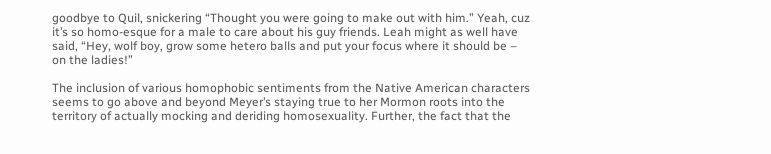goodbye to Quil, snickering “Thought you were going to make out with him.” Yeah, cuz it’s so homo-esque for a male to care about his guy friends. Leah might as well have said, “Hey, wolf boy, grow some hetero balls and put your focus where it should be – on the ladies!”

The inclusion of various homophobic sentiments from the Native American characters seems to go above and beyond Meyer’s staying true to her Mormon roots into the territory of actually mocking and deriding homosexuality. Further, the fact that the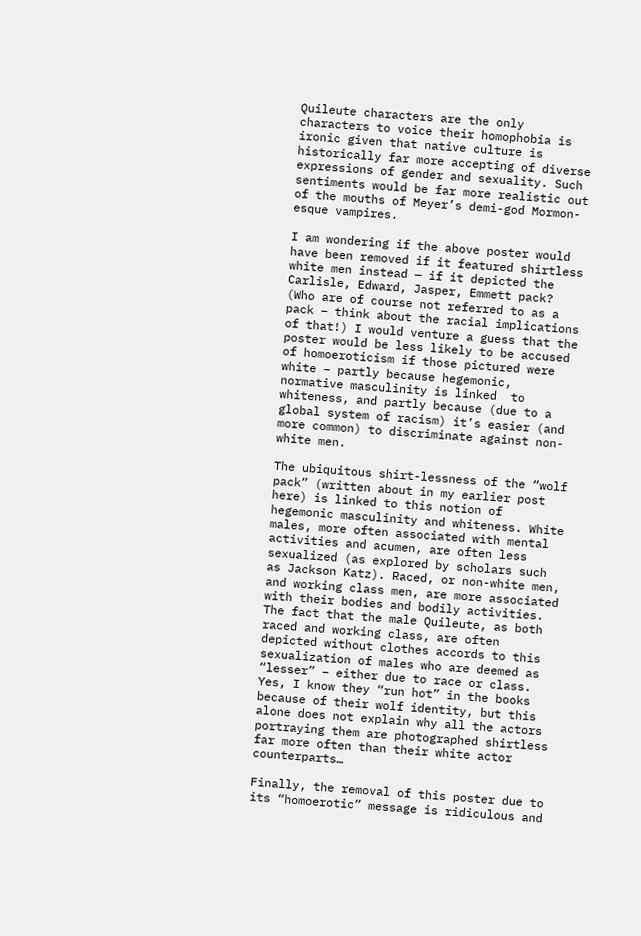Quileute characters are the only characters to voice their homophobia is ironic given that native culture is historically far more accepting of diverse expressions of gender and sexuality. Such sentiments would be far more realistic out of the mouths of Meyer’s demi-god Mormon-esque vampires.

I am wondering if the above poster would have been removed if it featured shirtless white men instead — if it depicted the Carlisle, Edward, Jasper, Emmett pack? (Who are of course not referred to as a pack – think about the racial implications of that!) I would venture a guess that the poster would be less likely to be accused of homoeroticism if those pictured were white – partly because hegemonic, normative masculinity is linked  to whiteness, and partly because (due to a global system of racism) it’s easier (and more common) to discriminate against non-white men.

The ubiquitous shirt-lessness of the “wolf pack” (written about in my earlier post here) is linked to this notion of hegemonic masculinity and whiteness. White males, more often associated with mental activities and acumen, are often less sexualized (as explored by scholars such as Jackson Katz). Raced, or non-white men, and working class men, are more associated with their bodies and bodily activities. The fact that the male Quileute, as both raced and working class, are often depicted without clothes accords to this sexualization of males who are deemed as “lesser” – either due to race or class. Yes, I know they “run hot” in the books because of their wolf identity, but this alone does not explain why all the actors portraying them are photographed shirtless far more often than their white actor counterparts…

Finally, the removal of this poster due to its “homoerotic” message is ridiculous and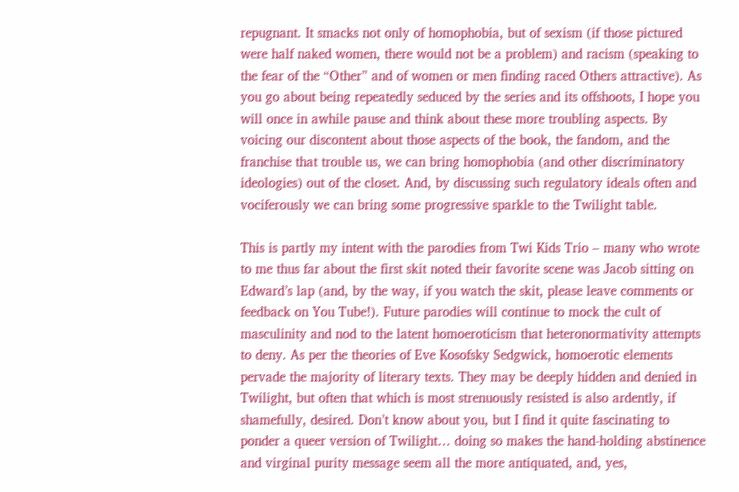repugnant. It smacks not only of homophobia, but of sexism (if those pictured were half naked women, there would not be a problem) and racism (speaking to the fear of the “Other” and of women or men finding raced Others attractive). As you go about being repeatedly seduced by the series and its offshoots, I hope you will once in awhile pause and think about these more troubling aspects. By voicing our discontent about those aspects of the book, the fandom, and the franchise that trouble us, we can bring homophobia (and other discriminatory ideologies) out of the closet. And, by discussing such regulatory ideals often and vociferously we can bring some progressive sparkle to the Twilight table.

This is partly my intent with the parodies from Twi Kids Trio – many who wrote to me thus far about the first skit noted their favorite scene was Jacob sitting on Edward’s lap (and, by the way, if you watch the skit, please leave comments or feedback on You Tube!). Future parodies will continue to mock the cult of masculinity and nod to the latent homoeroticism that heteronormativity attempts to deny. As per the theories of Eve Kosofsky Sedgwick, homoerotic elements pervade the majority of literary texts. They may be deeply hidden and denied in Twilight, but often that which is most strenuously resisted is also ardently, if shamefully, desired. Don’t know about you, but I find it quite fascinating to ponder a queer version of Twilight… doing so makes the hand-holding abstinence and virginal purity message seem all the more antiquated, and, yes,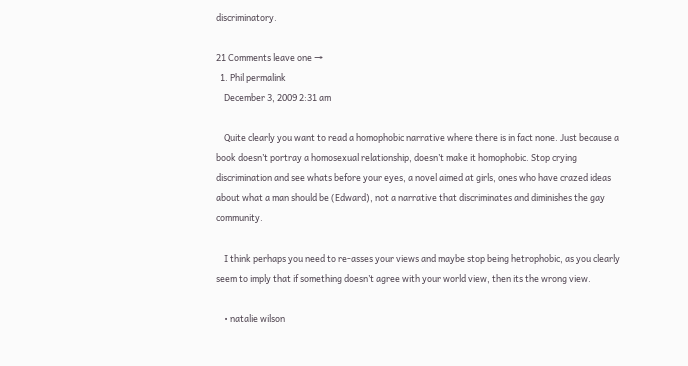discriminatory.

21 Comments leave one →
  1. Phil permalink
    December 3, 2009 2:31 am

    Quite clearly you want to read a homophobic narrative where there is in fact none. Just because a book doesn’t portray a homosexual relationship, doesn’t make it homophobic. Stop crying discrimination and see whats before your eyes, a novel aimed at girls, ones who have crazed ideas about what a man should be (Edward), not a narrative that discriminates and diminishes the gay community.

    I think perhaps you need to re-asses your views and maybe stop being hetrophobic, as you clearly seem to imply that if something doesn’t agree with your world view, then its the wrong view.

    • natalie wilson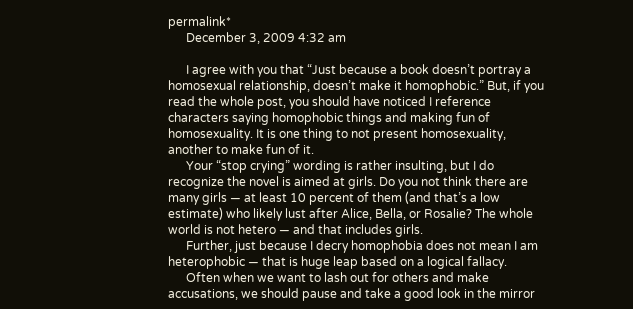permalink*
      December 3, 2009 4:32 am

      I agree with you that “Just because a book doesn’t portray a homosexual relationship, doesn’t make it homophobic.” But, if you read the whole post, you should have noticed I reference characters saying homophobic things and making fun of homosexuality. It is one thing to not present homosexuality, another to make fun of it.
      Your “stop crying” wording is rather insulting, but I do recognize the novel is aimed at girls. Do you not think there are many girls — at least 10 percent of them (and that’s a low estimate) who likely lust after Alice, Bella, or Rosalie? The whole world is not hetero — and that includes girls.
      Further, just because I decry homophobia does not mean I am heterophobic — that is huge leap based on a logical fallacy.
      Often when we want to lash out for others and make accusations, we should pause and take a good look in the mirror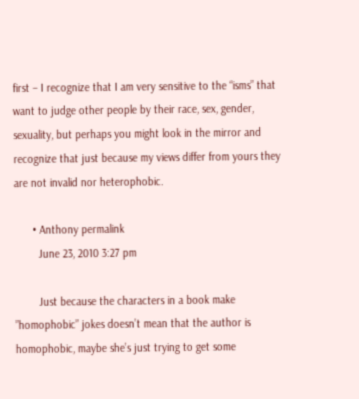first – I recognize that I am very sensitive to the “isms” that want to judge other people by their race, sex, gender, sexuality, but perhaps you might look in the mirror and recognize that just because my views differ from yours they are not invalid nor heterophobic.

      • Anthony permalink
        June 23, 2010 3:27 pm

        Just because the characters in a book make ”homophobic” jokes doesn’t mean that the author is homophobic, maybe she’s just trying to get some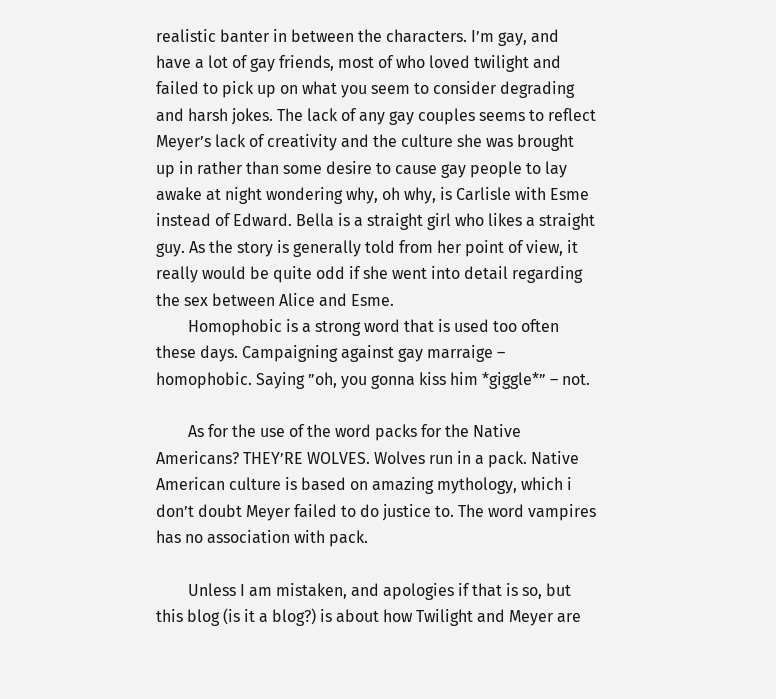realistic banter in between the characters. I’m gay, and have a lot of gay friends, most of who loved twilight and failed to pick up on what you seem to consider degrading and harsh jokes. The lack of any gay couples seems to reflect Meyer’s lack of creativity and the culture she was brought up in rather than some desire to cause gay people to lay awake at night wondering why, oh why, is Carlisle with Esme instead of Edward. Bella is a straight girl who likes a straight guy. As the story is generally told from her point of view, it really would be quite odd if she went into detail regarding the sex between Alice and Esme.
        Homophobic is a strong word that is used too often these days. Campaigning against gay marraige – homophobic. Saying ”oh, you gonna kiss him *giggle*” – not.

        As for the use of the word packs for the Native Americans? THEY’RE WOLVES. Wolves run in a pack. Native American culture is based on amazing mythology, which i don’t doubt Meyer failed to do justice to. The word vampires has no association with pack.

        Unless I am mistaken, and apologies if that is so, but this blog (is it a blog?) is about how Twilight and Meyer are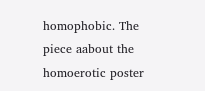homophobic. The piece aabout the homoerotic poster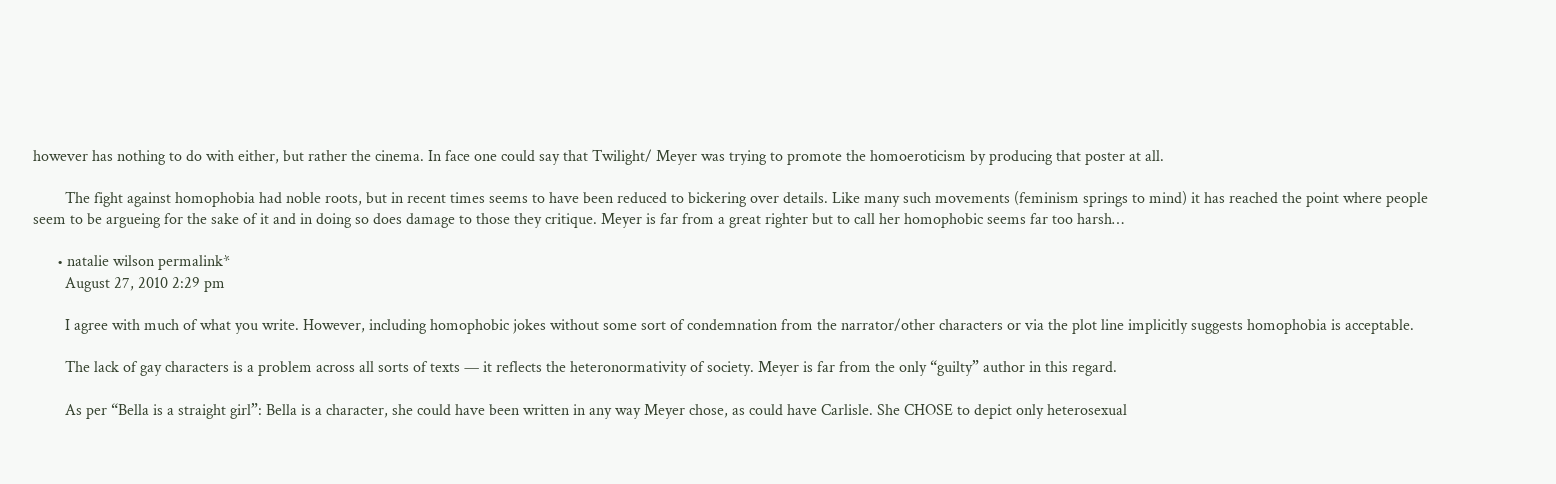however has nothing to do with either, but rather the cinema. In face one could say that Twilight/ Meyer was trying to promote the homoeroticism by producing that poster at all.

        The fight against homophobia had noble roots, but in recent times seems to have been reduced to bickering over details. Like many such movements (feminism springs to mind) it has reached the point where people seem to be argueing for the sake of it and in doing so does damage to those they critique. Meyer is far from a great righter but to call her homophobic seems far too harsh…

      • natalie wilson permalink*
        August 27, 2010 2:29 pm

        I agree with much of what you write. However, including homophobic jokes without some sort of condemnation from the narrator/other characters or via the plot line implicitly suggests homophobia is acceptable.

        The lack of gay characters is a problem across all sorts of texts — it reflects the heteronormativity of society. Meyer is far from the only “guilty” author in this regard.

        As per “Bella is a straight girl”: Bella is a character, she could have been written in any way Meyer chose, as could have Carlisle. She CHOSE to depict only heterosexual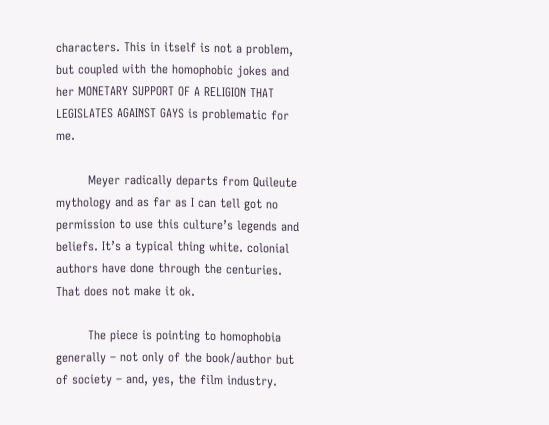characters. This in itself is not a problem, but coupled with the homophobic jokes and her MONETARY SUPPORT OF A RELIGION THAT LEGISLATES AGAINST GAYS is problematic for me.

        Meyer radically departs from Quileute mythology and as far as I can tell got no permission to use this culture’s legends and beliefs. It’s a typical thing white. colonial authors have done through the centuries. That does not make it ok.

        The piece is pointing to homophobia generally – not only of the book/author but of society – and, yes, the film industry.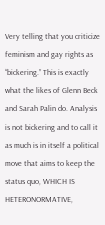Very telling that you criticize feminism and gay rights as “bickering.” This is exactly what the likes of Glenn Beck and Sarah Palin do. Analysis is not bickering and to call it as much is in itself a political move that aims to keep the status quo, WHICH IS HETERONORMATIVE,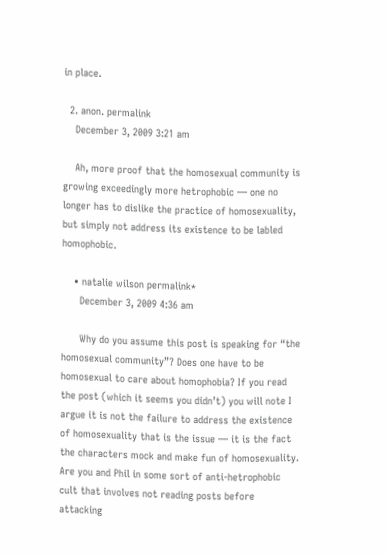in place.

  2. anon. permalink
    December 3, 2009 3:21 am

    Ah, more proof that the homosexual community is growing exceedingly more hetrophobic — one no longer has to dislike the practice of homosexuality, but simply not address its existence to be labled homophobic.

    • natalie wilson permalink*
      December 3, 2009 4:36 am

      Why do you assume this post is speaking for “the homosexual community”? Does one have to be homosexual to care about homophobia? If you read the post (which it seems you didn’t) you will note I argue it is not the failure to address the existence of homosexuality that is the issue — it is the fact the characters mock and make fun of homosexuality. Are you and Phil in some sort of anti-hetrophobic cult that involves not reading posts before attacking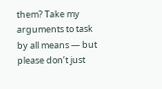them? Take my arguments to task by all means — but please don’t just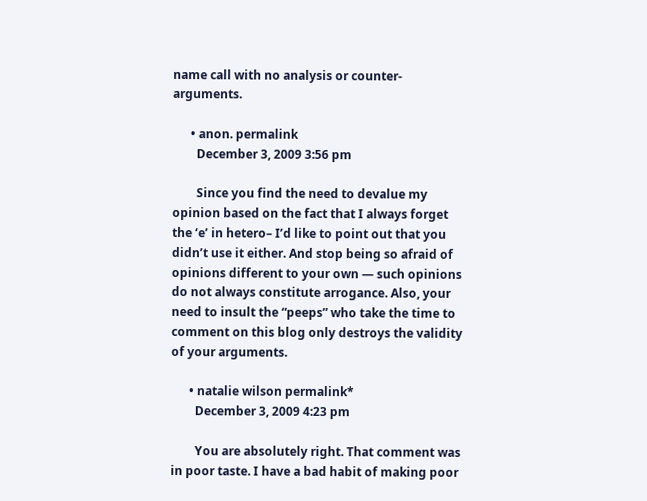name call with no analysis or counter-arguments.

      • anon. permalink
        December 3, 2009 3:56 pm

        Since you find the need to devalue my opinion based on the fact that I always forget the ‘e’ in hetero– I’d like to point out that you didn’t use it either. And stop being so afraid of opinions different to your own — such opinions do not always constitute arrogance. Also, your need to insult the “peeps” who take the time to comment on this blog only destroys the validity of your arguments.

      • natalie wilson permalink*
        December 3, 2009 4:23 pm

        You are absolutely right. That comment was in poor taste. I have a bad habit of making poor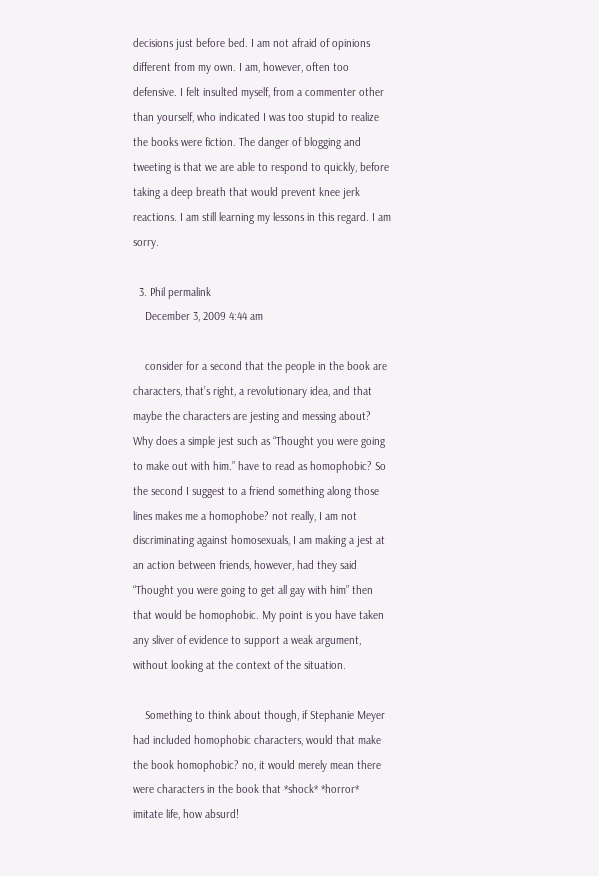decisions just before bed. I am not afraid of opinions different from my own. I am, however, often too defensive. I felt insulted myself, from a commenter other than yourself, who indicated I was too stupid to realize the books were fiction. The danger of blogging and tweeting is that we are able to respond to quickly, before taking a deep breath that would prevent knee jerk reactions. I am still learning my lessons in this regard. I am sorry.

  3. Phil permalink
    December 3, 2009 4:44 am

    consider for a second that the people in the book are characters, that’s right, a revolutionary idea, and that maybe the characters are jesting and messing about? Why does a simple jest such as “Thought you were going to make out with him.” have to read as homophobic? So the second I suggest to a friend something along those lines makes me a homophobe? not really, I am not discriminating against homosexuals, I am making a jest at an action between friends, however, had they said “Thought you were going to get all gay with him” then that would be homophobic. My point is you have taken any sliver of evidence to support a weak argument, without looking at the context of the situation.

    Something to think about though, if Stephanie Meyer had included homophobic characters, would that make the book homophobic? no, it would merely mean there were characters in the book that *shock* *horror* imitate life, how absurd!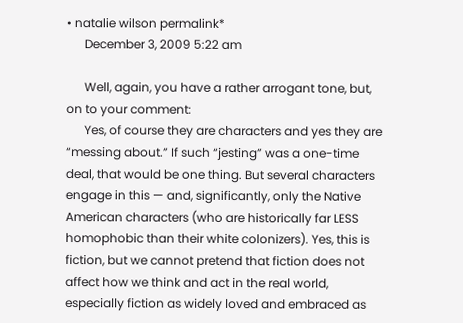• natalie wilson permalink*
      December 3, 2009 5:22 am

      Well, again, you have a rather arrogant tone, but, on to your comment:
      Yes, of course they are characters and yes they are “messing about.” If such “jesting” was a one-time deal, that would be one thing. But several characters engage in this — and, significantly, only the Native American characters (who are historically far LESS homophobic than their white colonizers). Yes, this is fiction, but we cannot pretend that fiction does not affect how we think and act in the real world, especially fiction as widely loved and embraced as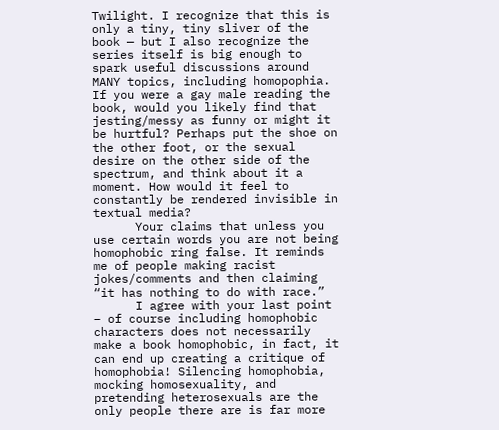Twilight. I recognize that this is only a tiny, tiny sliver of the book — but I also recognize the series itself is big enough to spark useful discussions around MANY topics, including homopophia. If you were a gay male reading the book, would you likely find that jesting/messy as funny or might it be hurtful? Perhaps put the shoe on the other foot, or the sexual desire on the other side of the spectrum, and think about it a moment. How would it feel to constantly be rendered invisible in textual media?
      Your claims that unless you use certain words you are not being homophobic ring false. It reminds me of people making racist jokes/comments and then claiming “it has nothing to do with race.”
      I agree with your last point – of course including homophobic characters does not necessarily make a book homophobic, in fact, it can end up creating a critique of homophobia! Silencing homophobia, mocking homosexuality, and pretending heterosexuals are the only people there are is far more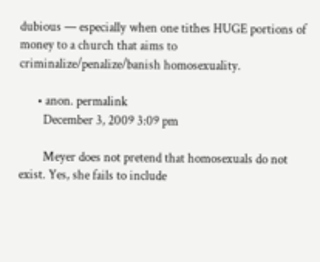dubious — especially when one tithes HUGE portions of money to a church that aims to criminalize/penalize/banish homosexuality.

      • anon. permalink
        December 3, 2009 3:09 pm

        Meyer does not pretend that homosexuals do not exist. Yes, she fails to include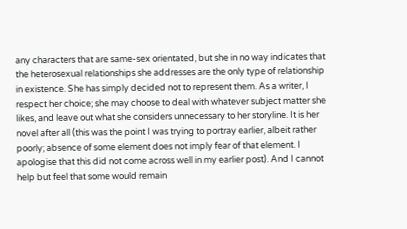any characters that are same-sex orientated, but she in no way indicates that the heterosexual relationships she addresses are the only type of relationship in existence. She has simply decided not to represent them. As a writer, I respect her choice; she may choose to deal with whatever subject matter she likes, and leave out what she considers unnecessary to her storyline. It is her novel after all (this was the point I was trying to portray earlier, albeit rather poorly; absence of some element does not imply fear of that element. I apologise that this did not come across well in my earlier post). And I cannot help but feel that some would remain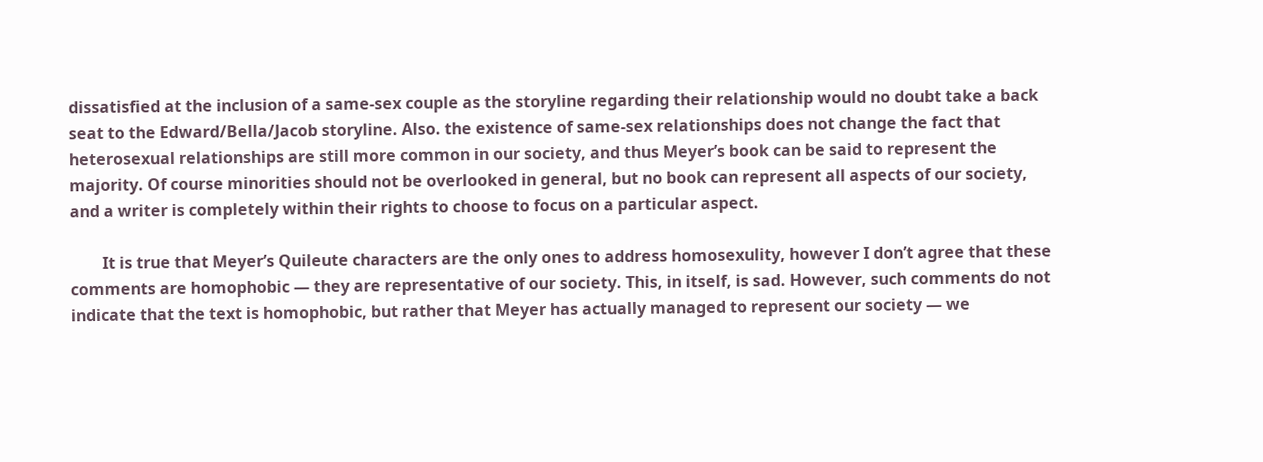dissatisfied at the inclusion of a same-sex couple as the storyline regarding their relationship would no doubt take a back seat to the Edward/Bella/Jacob storyline. Also. the existence of same-sex relationships does not change the fact that heterosexual relationships are still more common in our society, and thus Meyer’s book can be said to represent the majority. Of course minorities should not be overlooked in general, but no book can represent all aspects of our society, and a writer is completely within their rights to choose to focus on a particular aspect.

        It is true that Meyer’s Quileute characters are the only ones to address homosexulity, however I don’t agree that these comments are homophobic — they are representative of our society. This, in itself, is sad. However, such comments do not indicate that the text is homophobic, but rather that Meyer has actually managed to represent our society — we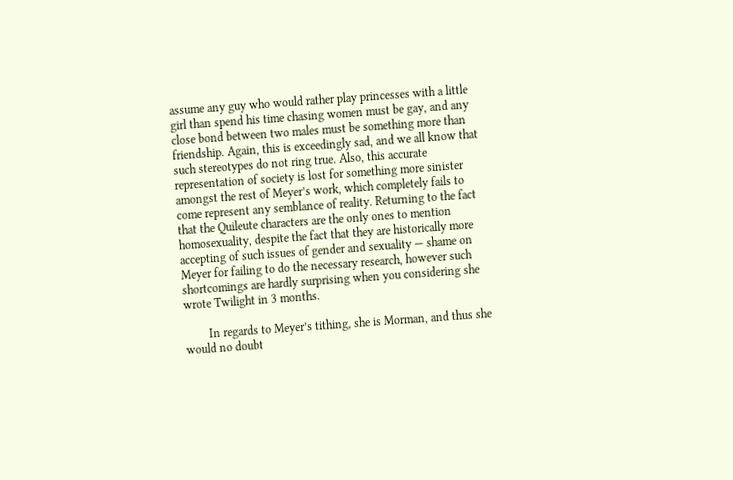assume any guy who would rather play princesses with a little girl than spend his time chasing women must be gay, and any close bond between two males must be something more than friendship. Again, this is exceedingly sad, and we all know that such stereotypes do not ring true. Also, this accurate representation of society is lost for something more sinister amongst the rest of Meyer’s work, which completely fails to come represent any semblance of reality. Returning to the fact that the Quileute characters are the only ones to mention homosexuality, despite the fact that they are historically more accepting of such issues of gender and sexuality — shame on Meyer for failing to do the necessary research, however such shortcomings are hardly surprising when you considering she wrote Twilight in 3 months.

        In regards to Meyer’s tithing, she is Morman, and thus she would no doubt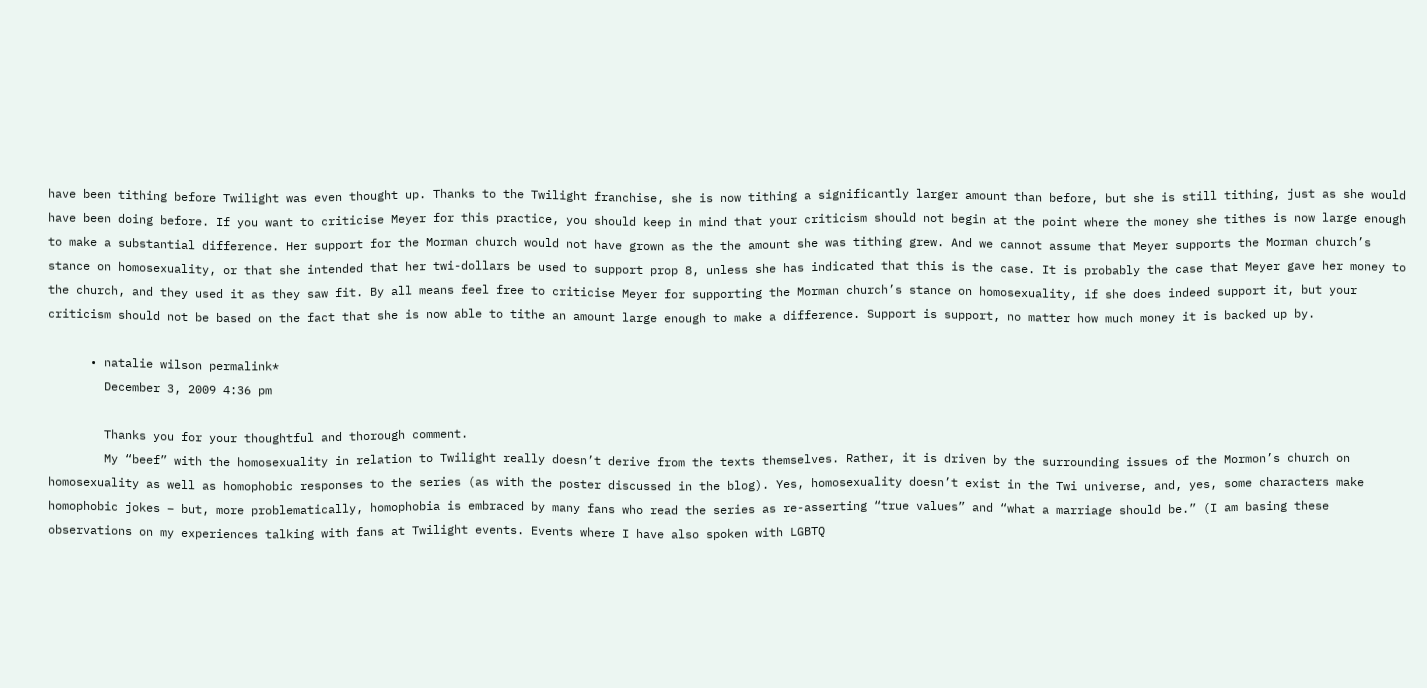have been tithing before Twilight was even thought up. Thanks to the Twilight franchise, she is now tithing a significantly larger amount than before, but she is still tithing, just as she would have been doing before. If you want to criticise Meyer for this practice, you should keep in mind that your criticism should not begin at the point where the money she tithes is now large enough to make a substantial difference. Her support for the Morman church would not have grown as the the amount she was tithing grew. And we cannot assume that Meyer supports the Morman church’s stance on homosexuality, or that she intended that her twi-dollars be used to support prop 8, unless she has indicated that this is the case. It is probably the case that Meyer gave her money to the church, and they used it as they saw fit. By all means feel free to criticise Meyer for supporting the Morman church’s stance on homosexuality, if she does indeed support it, but your criticism should not be based on the fact that she is now able to tithe an amount large enough to make a difference. Support is support, no matter how much money it is backed up by.

      • natalie wilson permalink*
        December 3, 2009 4:36 pm

        Thanks you for your thoughtful and thorough comment.
        My “beef” with the homosexuality in relation to Twilight really doesn’t derive from the texts themselves. Rather, it is driven by the surrounding issues of the Mormon’s church on homosexuality as well as homophobic responses to the series (as with the poster discussed in the blog). Yes, homosexuality doesn’t exist in the Twi universe, and, yes, some characters make homophobic jokes – but, more problematically, homophobia is embraced by many fans who read the series as re-asserting “true values” and “what a marriage should be.” (I am basing these observations on my experiences talking with fans at Twilight events. Events where I have also spoken with LGBTQ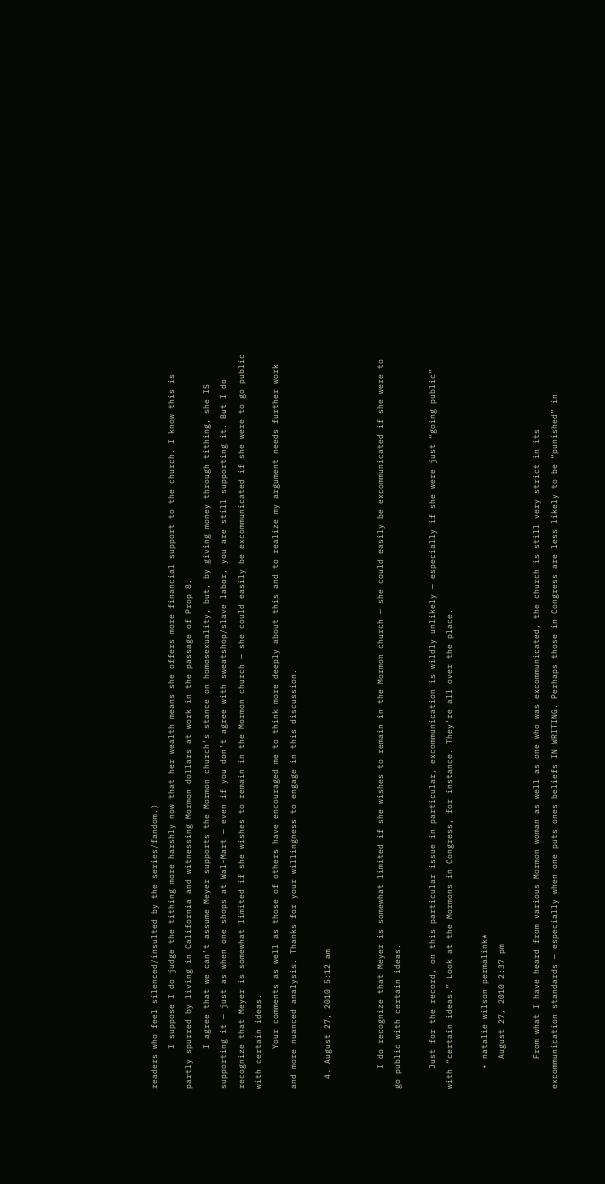readers who feel silenced/insulted by the series/fandom.)
        I suppose I do judge the tithing more harshly now that her wealth means she offers more financial support to the church. I know this is partly spurred by living in California and witnessing Mormon dollars at work in the passage of Prop 8.
        I agree that we can’t assume Meyer supports the Mormon church’s stance on homosexuality, but, by giving money through tithing, she IS supporting it — just as when one shops at Wal-Mart — even if you don’t agree with sweatshop/slave labor, you are still supporting it. But I do recognize that Meyer is somewhat limited if she wishes to remain in the Mormon church — she could easily be excommunicated if she were to go public with certain ideas.
        Your comments as well as those of others have encouraged me to think more deeply about this and to realize my argument needs further work and more nuanced analysis. Thanks for your willingness to engage in this discussion.

  4. August 27, 2010 5:12 am


    I do recognize that Meyer is somewhat limited if she wishes to remain in the Mormon church — she could easily be excommunicated if she were to go public with certain ideas.

    Just for the record, on this particular issue in particular, excommunication is wildly unlikely — especially if she were just “going public” with “certain ideas.” Look at the Mormons in Congress, for instance. They’re all over the place.

    • natalie wilson permalink*
      August 27, 2010 2:37 pm

      From what I have heard from various Mormon woman as well as one who was excommunicated, the church is still very strict in its excommunication standards — especially when one puts ones beliefs IN WRITING. Perhaps those in Congress are less likely to be “punished” in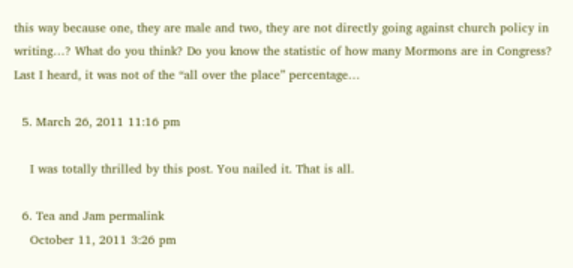this way because one, they are male and two, they are not directly going against church policy in writing…? What do you think? Do you know the statistic of how many Mormons are in Congress? Last I heard, it was not of the “all over the place” percentage…

  5. March 26, 2011 11:16 pm

    I was totally thrilled by this post. You nailed it. That is all.

  6. Tea and Jam permalink
    October 11, 2011 3:26 pm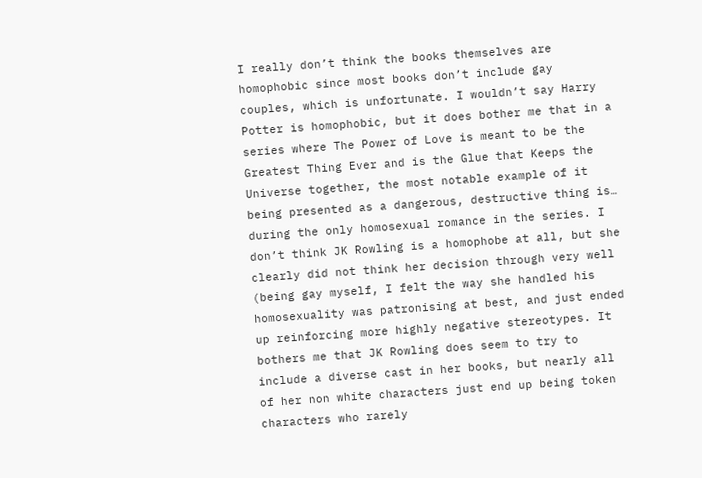I really don’t think the books themselves are homophobic since most books don’t include gay couples, which is unfortunate. I wouldn’t say Harry Potter is homophobic, but it does bother me that in a series where The Power of Love is meant to be the Greatest Thing Ever and is the Glue that Keeps the Universe together, the most notable example of it being presented as a dangerous, destructive thing is… during the only homosexual romance in the series. I don’t think JK Rowling is a homophobe at all, but she clearly did not think her decision through very well (being gay myself, I felt the way she handled his homosexuality was patronising at best, and just ended up reinforcing more highly negative stereotypes. It bothers me that JK Rowling does seem to try to include a diverse cast in her books, but nearly all of her non white characters just end up being token characters who rarely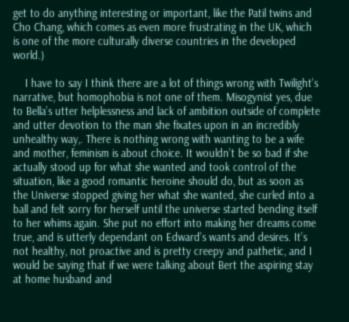get to do anything interesting or important, like the Patil twins and Cho Chang, which comes as even more frustrating in the UK, which is one of the more culturally diverse countries in the developed world.)

    I have to say I think there are a lot of things wrong with Twilight’s narrative, but homophobia is not one of them. Misogynist yes, due to Bella’s utter helplessness and lack of ambition outside of complete and utter devotion to the man she fixates upon in an incredibly unhealthy way,. There is nothing wrong with wanting to be a wife and mother, feminism is about choice. It wouldn’t be so bad if she actually stood up for what she wanted and took control of the situation, like a good romantic heroine should do, but as soon as the Universe stopped giving her what she wanted, she curled into a ball and felt sorry for herself until the universe started bending itself to her whims again. She put no effort into making her dreams come true, and is utterly dependant on Edward’s wants and desires. It’s not healthy, not proactive and is pretty creepy and pathetic, and I would be saying that if we were talking about Bert the aspiring stay at home husband and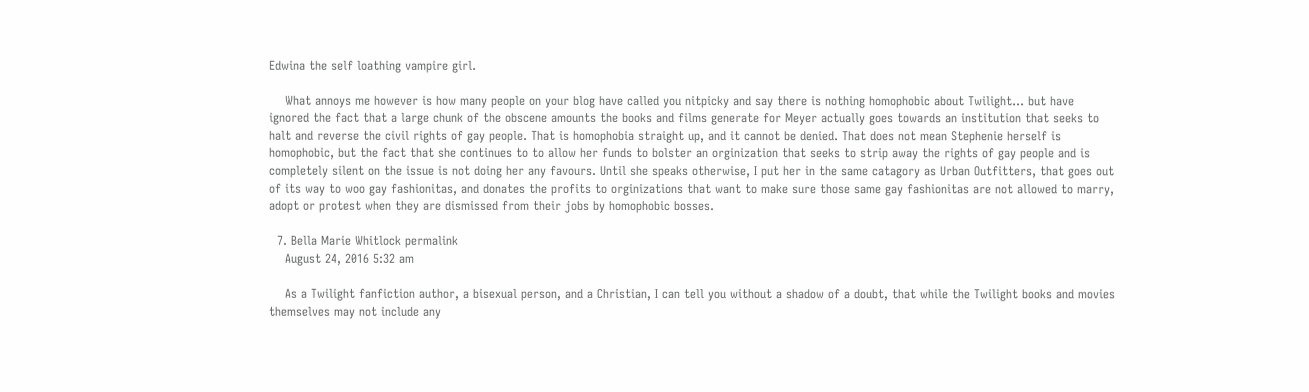Edwina the self loathing vampire girl.

    What annoys me however is how many people on your blog have called you nitpicky and say there is nothing homophobic about Twilight… but have ignored the fact that a large chunk of the obscene amounts the books and films generate for Meyer actually goes towards an institution that seeks to halt and reverse the civil rights of gay people. That is homophobia straight up, and it cannot be denied. That does not mean Stephenie herself is homophobic, but the fact that she continues to to allow her funds to bolster an orginization that seeks to strip away the rights of gay people and is completely silent on the issue is not doing her any favours. Until she speaks otherwise, I put her in the same catagory as Urban Outfitters, that goes out of its way to woo gay fashionitas, and donates the profits to orginizations that want to make sure those same gay fashionitas are not allowed to marry, adopt or protest when they are dismissed from their jobs by homophobic bosses.

  7. Bella Marie Whitlock permalink
    August 24, 2016 5:32 am

    As a Twilight fanfiction author, a bisexual person, and a Christian, I can tell you without a shadow of a doubt, that while the Twilight books and movies themselves may not include any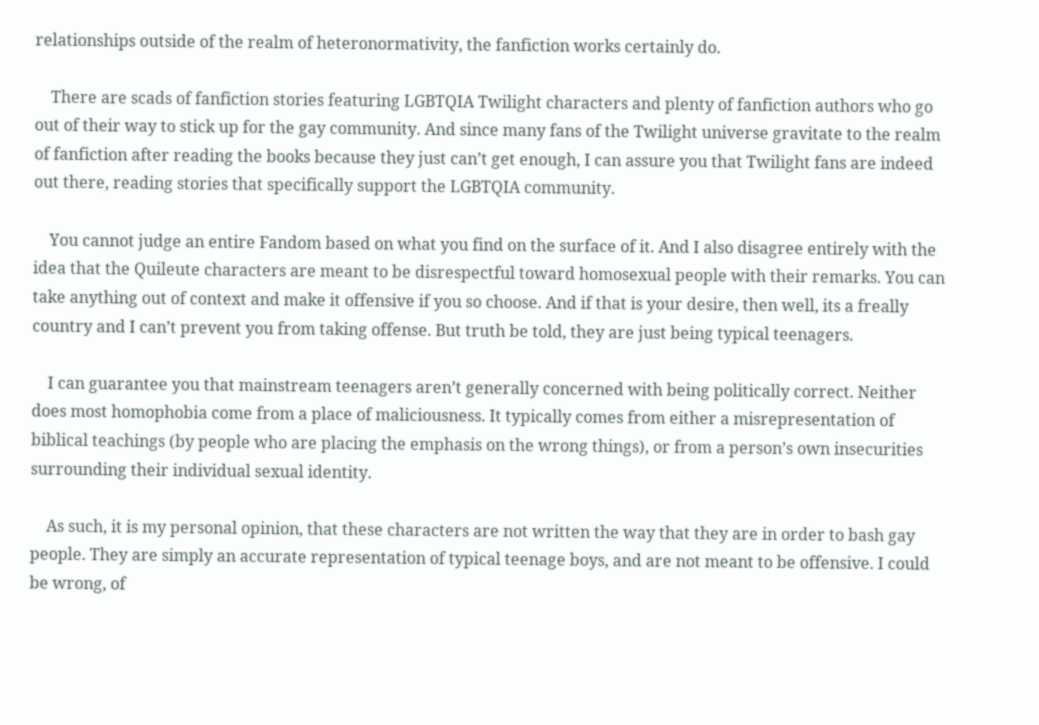relationships outside of the realm of heteronormativity, the fanfiction works certainly do.

    There are scads of fanfiction stories featuring LGBTQIA Twilight characters and plenty of fanfiction authors who go out of their way to stick up for the gay community. And since many fans of the Twilight universe gravitate to the realm of fanfiction after reading the books because they just can’t get enough, I can assure you that Twilight fans are indeed out there, reading stories that specifically support the LGBTQIA community.

    You cannot judge an entire Fandom based on what you find on the surface of it. And I also disagree entirely with the idea that the Quileute characters are meant to be disrespectful toward homosexual people with their remarks. You can take anything out of context and make it offensive if you so choose. And if that is your desire, then well, its a freally country and I can’t prevent you from taking offense. But truth be told, they are just being typical teenagers.

    I can guarantee you that mainstream teenagers aren’t generally concerned with being politically correct. Neither does most homophobia come from a place of maliciousness. It typically comes from either a misrepresentation of biblical teachings (by people who are placing the emphasis on the wrong things), or from a person’s own insecurities surrounding their individual sexual identity.

    As such, it is my personal opinion, that these characters are not written the way that they are in order to bash gay people. They are simply an accurate representation of typical teenage boys, and are not meant to be offensive. I could be wrong, of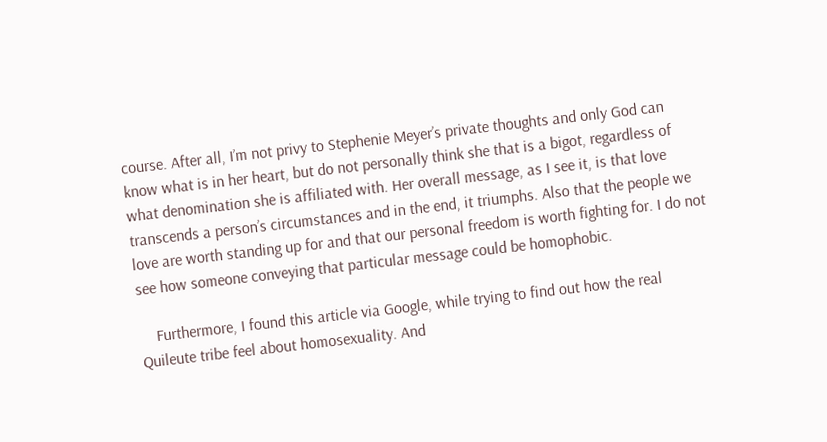course. After all, I’m not privy to Stephenie Meyer’s private thoughts and only God can know what is in her heart, but do not personally think she that is a bigot, regardless of what denomination she is affiliated with. Her overall message, as I see it, is that love transcends a person’s circumstances and in the end, it triumphs. Also that the people we love are worth standing up for and that our personal freedom is worth fighting for. I do not see how someone conveying that particular message could be homophobic.

    Furthermore, I found this article via Google, while trying to find out how the real Quileute tribe feel about homosexuality. And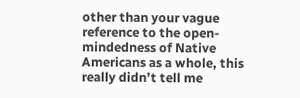other than your vague reference to the open-mindedness of Native Americans as a whole, this really didn’t tell me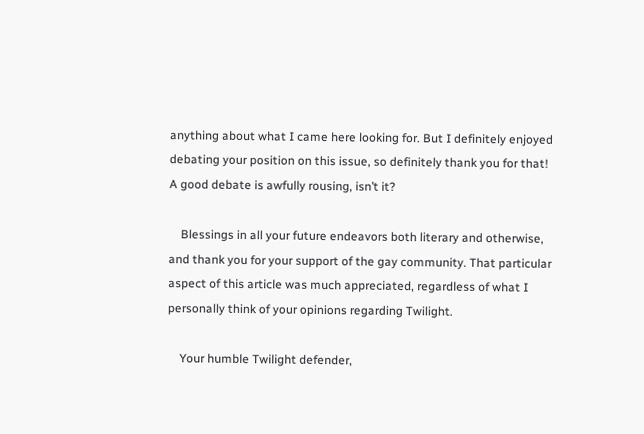anything about what I came here looking for. But I definitely enjoyed debating your position on this issue, so definitely thank you for that! A good debate is awfully rousing, isn’t it?

    Blessings in all your future endeavors both literary and otherwise, and thank you for your support of the gay community. That particular aspect of this article was much appreciated, regardless of what I personally think of your opinions regarding Twilight.

    Your humble Twilight defender,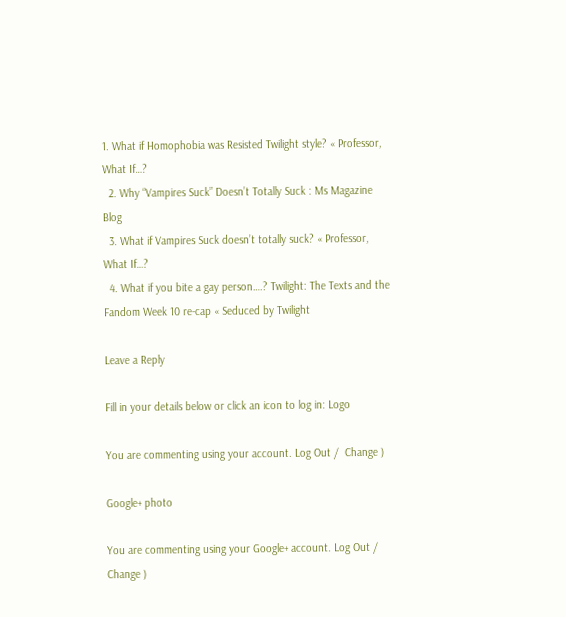1. What if Homophobia was Resisted Twilight style? « Professor, What If…?
  2. Why “Vampires Suck” Doesn’t Totally Suck : Ms Magazine Blog
  3. What if Vampires Suck doesn’t totally suck? « Professor, What If…?
  4. What if you bite a gay person….? Twilight: The Texts and the Fandom Week 10 re-cap « Seduced by Twilight

Leave a Reply

Fill in your details below or click an icon to log in: Logo

You are commenting using your account. Log Out /  Change )

Google+ photo

You are commenting using your Google+ account. Log Out /  Change )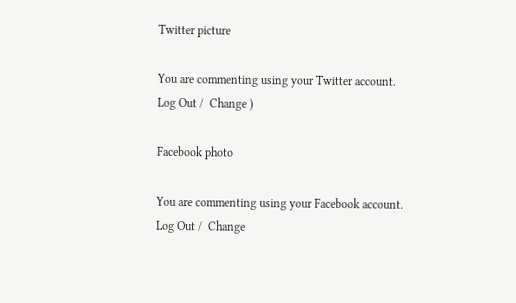Twitter picture

You are commenting using your Twitter account. Log Out /  Change )

Facebook photo

You are commenting using your Facebook account. Log Out /  Change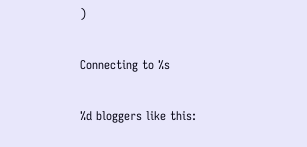)

Connecting to %s

%d bloggers like this: